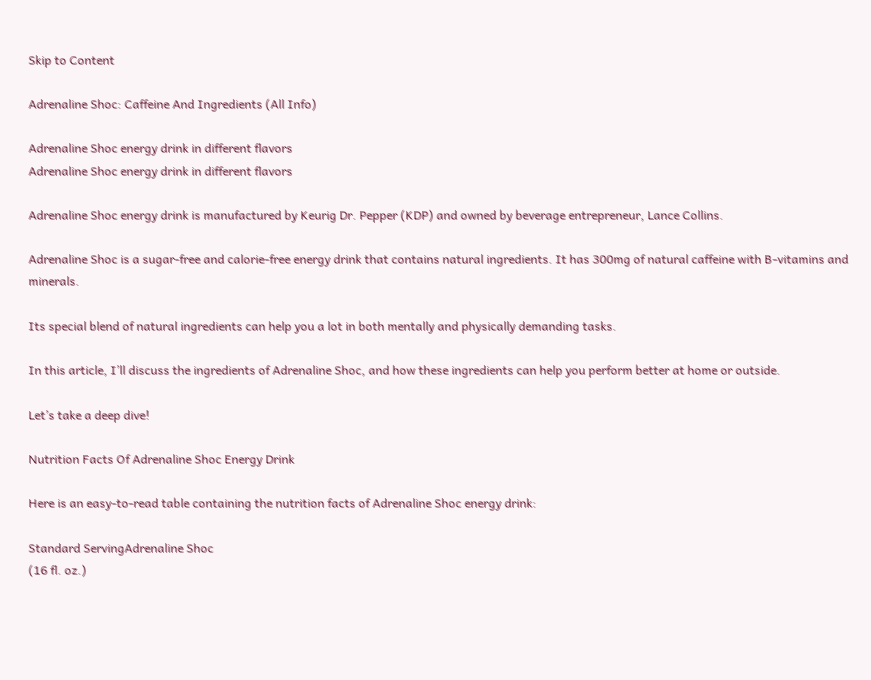Skip to Content

Adrenaline Shoc: Caffeine And Ingredients (All Info)

Adrenaline Shoc energy drink in different flavors
Adrenaline Shoc energy drink in different flavors

Adrenaline Shoc energy drink is manufactured by Keurig Dr. Pepper (KDP) and owned by beverage entrepreneur, Lance Collins.

Adrenaline Shoc is a sugar-free and calorie-free energy drink that contains natural ingredients. It has 300mg of natural caffeine with B-vitamins and minerals.

Its special blend of natural ingredients can help you a lot in both mentally and physically demanding tasks.

In this article, I’ll discuss the ingredients of Adrenaline Shoc, and how these ingredients can help you perform better at home or outside.

Let’s take a deep dive!

Nutrition Facts Of Adrenaline Shoc Energy Drink

Here is an easy-to-read table containing the nutrition facts of Adrenaline Shoc energy drink:

Standard ServingAdrenaline Shoc
(16 fl. oz.)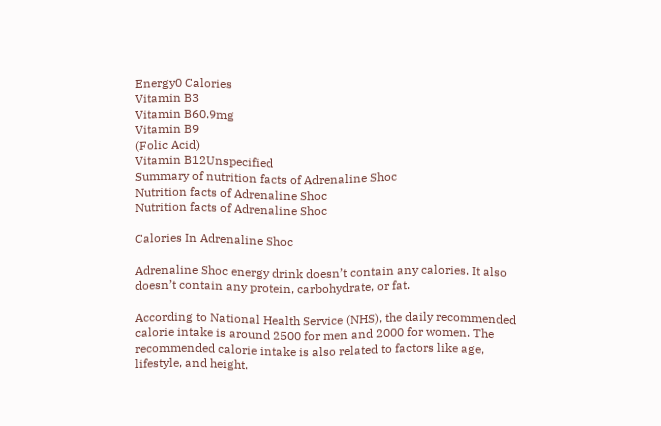Energy0 Calories
Vitamin B3
Vitamin B60.9mg
Vitamin B9
(Folic Acid)
Vitamin B12Unspecified
Summary of nutrition facts of Adrenaline Shoc
Nutrition facts of Adrenaline Shoc
Nutrition facts of Adrenaline Shoc

Calories In Adrenaline Shoc

Adrenaline Shoc energy drink doesn’t contain any calories. It also doesn’t contain any protein, carbohydrate, or fat.

According to National Health Service (NHS), the daily recommended calorie intake is around 2500 for men and 2000 for women. The recommended calorie intake is also related to factors like age, lifestyle, and height.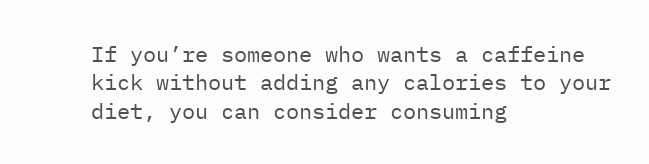If you’re someone who wants a caffeine kick without adding any calories to your diet, you can consider consuming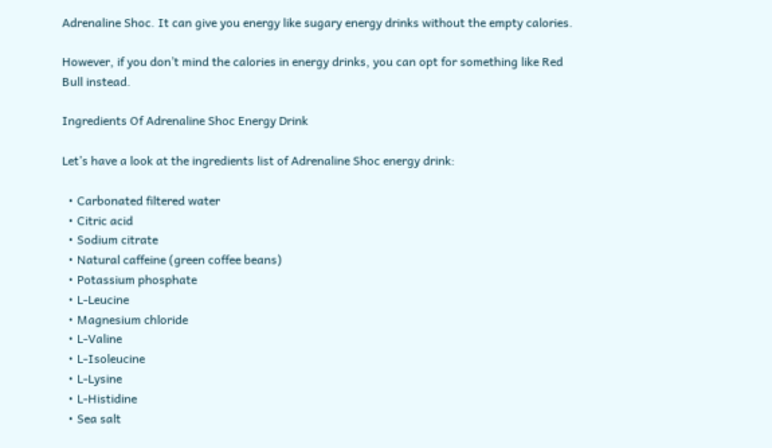Adrenaline Shoc. It can give you energy like sugary energy drinks without the empty calories.

However, if you don’t mind the calories in energy drinks, you can opt for something like Red Bull instead.

Ingredients Of Adrenaline Shoc Energy Drink

Let’s have a look at the ingredients list of Adrenaline Shoc energy drink:

  • Carbonated filtered water
  • Citric acid
  • Sodium citrate
  • Natural caffeine (green coffee beans)
  • Potassium phosphate
  • L-Leucine
  • Magnesium chloride
  • L-Valine
  • L-Isoleucine
  • L-Lysine
  • L-Histidine
  • Sea salt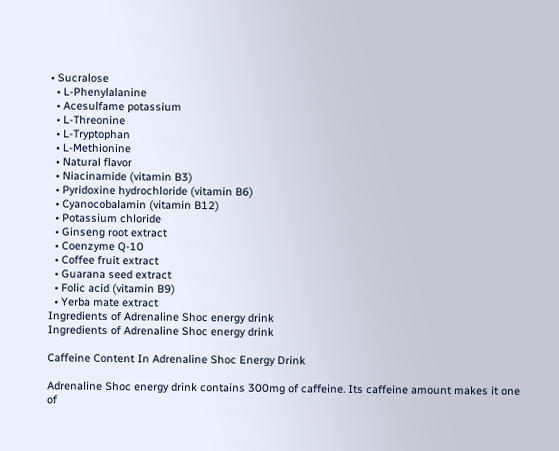• Sucralose
  • L-Phenylalanine
  • Acesulfame potassium
  • L-Threonine
  • L-Tryptophan
  • L-Methionine
  • Natural flavor
  • Niacinamide (vitamin B3)
  • Pyridoxine hydrochloride (vitamin B6)
  • Cyanocobalamin (vitamin B12)
  • Potassium chloride
  • Ginseng root extract
  • Coenzyme Q-10
  • Coffee fruit extract
  • Guarana seed extract
  • Folic acid (vitamin B9)
  • Yerba mate extract
Ingredients of Adrenaline Shoc energy drink
Ingredients of Adrenaline Shoc energy drink

Caffeine Content In Adrenaline Shoc Energy Drink

Adrenaline Shoc energy drink contains 300mg of caffeine. Its caffeine amount makes it one of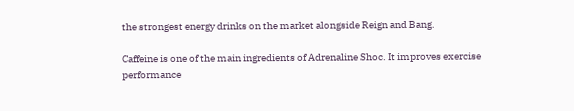the strongest energy drinks on the market alongside Reign and Bang.

Caffeine is one of the main ingredients of Adrenaline Shoc. It improves exercise performance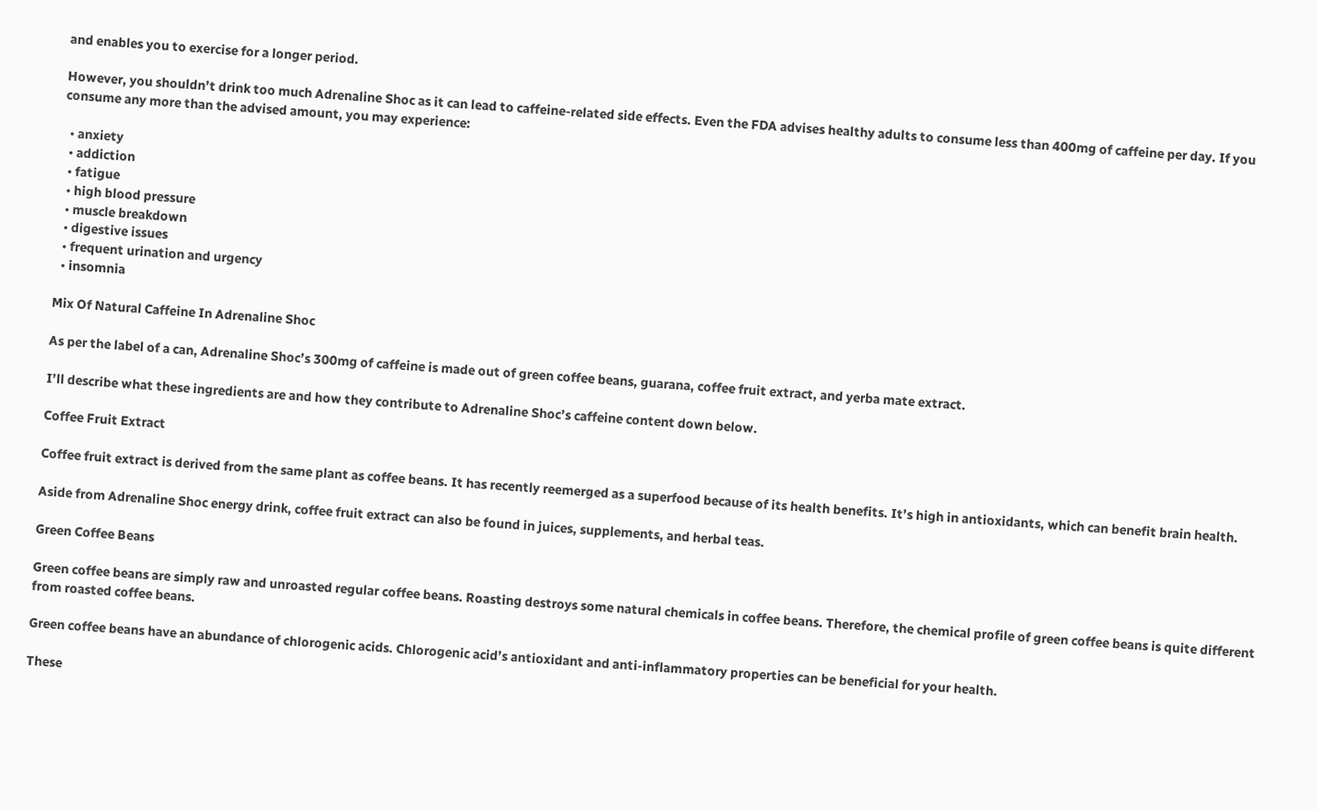and enables you to exercise for a longer period.

However, you shouldn’t drink too much Adrenaline Shoc as it can lead to caffeine-related side effects. Even the FDA advises healthy adults to consume less than 400mg of caffeine per day. If you consume any more than the advised amount, you may experience:

  • anxiety
  • addiction
  • fatigue
  • high blood pressure
  • muscle breakdown
  • digestive issues
  • frequent urination and urgency
  • insomnia

Mix Of Natural Caffeine In Adrenaline Shoc

As per the label of a can, Adrenaline Shoc’s 300mg of caffeine is made out of green coffee beans, guarana, coffee fruit extract, and yerba mate extract.

I’ll describe what these ingredients are and how they contribute to Adrenaline Shoc’s caffeine content down below.

Coffee Fruit Extract

Coffee fruit extract is derived from the same plant as coffee beans. It has recently reemerged as a superfood because of its health benefits. It’s high in antioxidants, which can benefit brain health.

Aside from Adrenaline Shoc energy drink, coffee fruit extract can also be found in juices, supplements, and herbal teas.

Green Coffee Beans

Green coffee beans are simply raw and unroasted regular coffee beans. Roasting destroys some natural chemicals in coffee beans. Therefore, the chemical profile of green coffee beans is quite different from roasted coffee beans.

Green coffee beans have an abundance of chlorogenic acids. Chlorogenic acid’s antioxidant and anti-inflammatory properties can be beneficial for your health.

These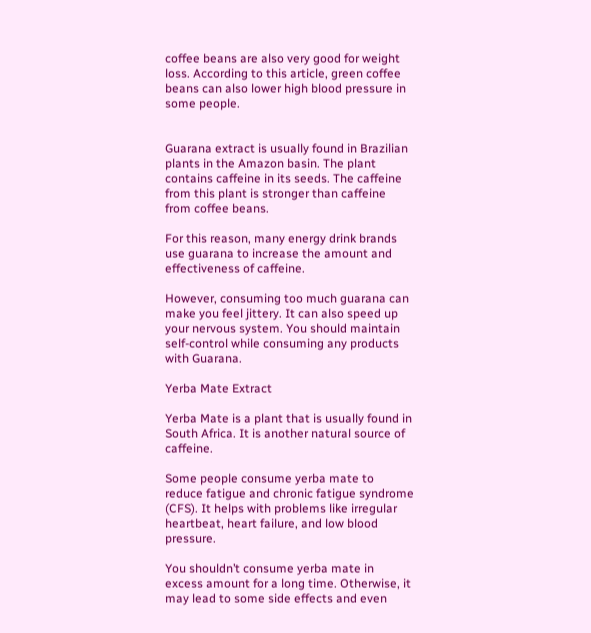coffee beans are also very good for weight loss. According to this article, green coffee beans can also lower high blood pressure in some people.


Guarana extract is usually found in Brazilian plants in the Amazon basin. The plant contains caffeine in its seeds. The caffeine from this plant is stronger than caffeine from coffee beans.

For this reason, many energy drink brands use guarana to increase the amount and effectiveness of caffeine.

However, consuming too much guarana can make you feel jittery. It can also speed up your nervous system. You should maintain self-control while consuming any products with Guarana.

Yerba Mate Extract

Yerba Mate is a plant that is usually found in South Africa. It is another natural source of caffeine.

Some people consume yerba mate to reduce fatigue and chronic fatigue syndrome (CFS). It helps with problems like irregular heartbeat, heart failure, and low blood pressure.

You shouldn’t consume yerba mate in excess amount for a long time. Otherwise, it may lead to some side effects and even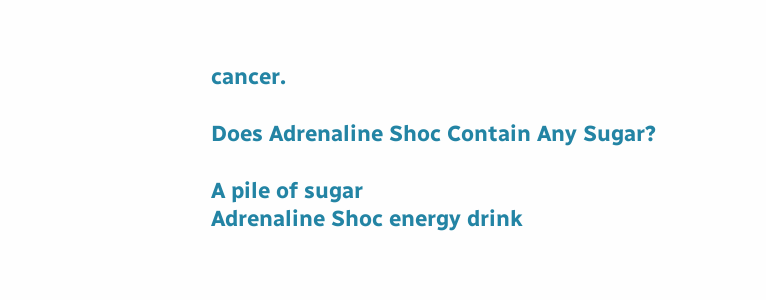cancer.

Does Adrenaline Shoc Contain Any Sugar?

A pile of sugar
Adrenaline Shoc energy drink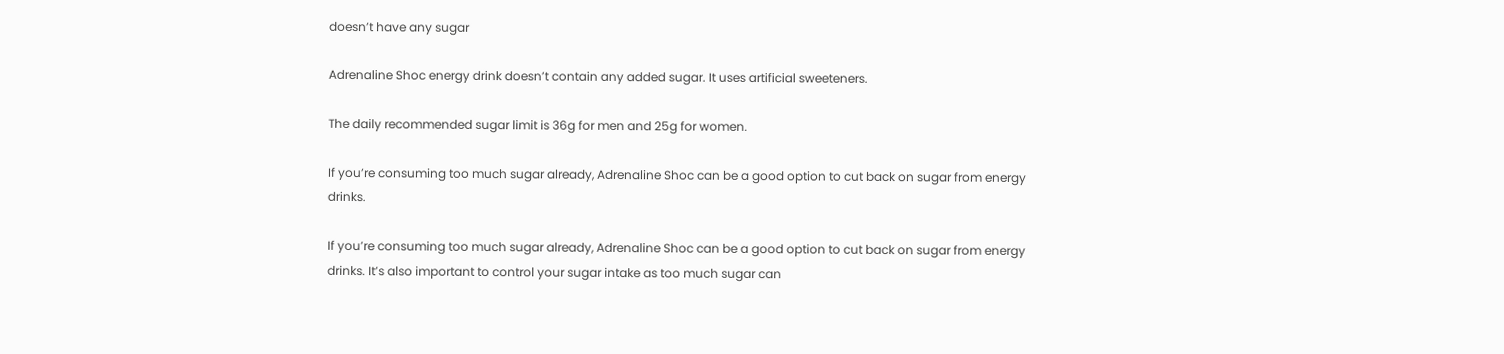doesn’t have any sugar

Adrenaline Shoc energy drink doesn’t contain any added sugar. It uses artificial sweeteners.

The daily recommended sugar limit is 36g for men and 25g for women.

If you’re consuming too much sugar already, Adrenaline Shoc can be a good option to cut back on sugar from energy drinks.

If you’re consuming too much sugar already, Adrenaline Shoc can be a good option to cut back on sugar from energy drinks. It’s also important to control your sugar intake as too much sugar can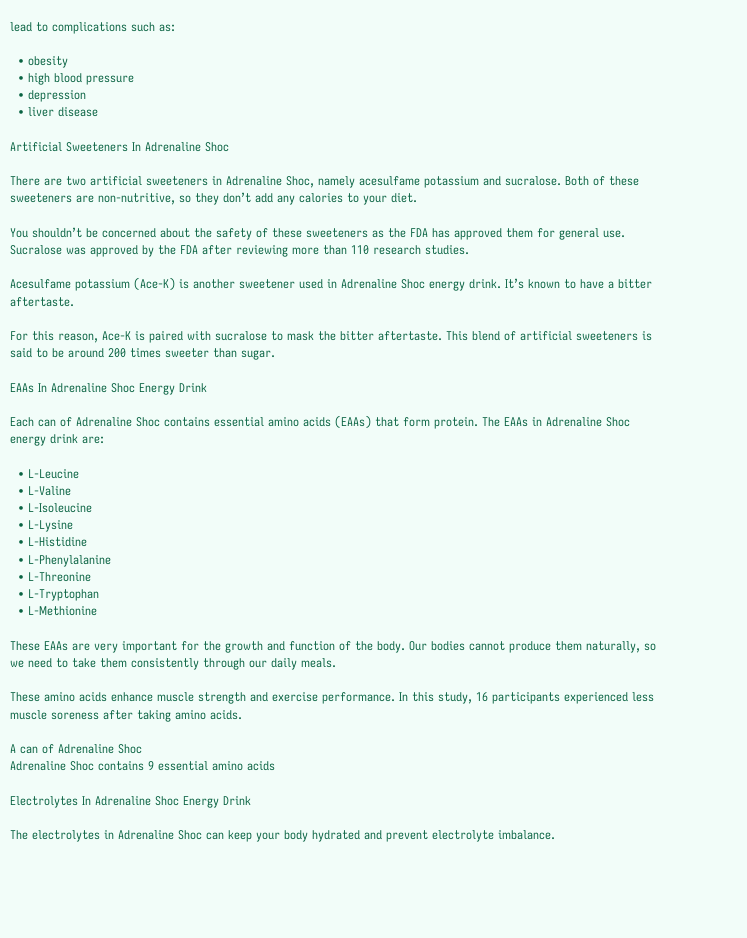lead to complications such as:

  • obesity
  • high blood pressure
  • depression
  • liver disease

Artificial Sweeteners In Adrenaline Shoc

There are two artificial sweeteners in Adrenaline Shoc, namely acesulfame potassium and sucralose. Both of these sweeteners are non-nutritive, so they don’t add any calories to your diet.

You shouldn’t be concerned about the safety of these sweeteners as the FDA has approved them for general use. Sucralose was approved by the FDA after reviewing more than 110 research studies.

Acesulfame potassium (Ace-K) is another sweetener used in Adrenaline Shoc energy drink. It’s known to have a bitter aftertaste.

For this reason, Ace-K is paired with sucralose to mask the bitter aftertaste. This blend of artificial sweeteners is said to be around 200 times sweeter than sugar.

EAAs In Adrenaline Shoc Energy Drink

Each can of Adrenaline Shoc contains essential amino acids (EAAs) that form protein. The EAAs in Adrenaline Shoc energy drink are:

  • L-Leucine
  • L-Valine
  • L-Isoleucine
  • L-Lysine
  • L-Histidine
  • L-Phenylalanine
  • L-Threonine
  • L-Tryptophan
  • L-Methionine

These EAAs are very important for the growth and function of the body. Our bodies cannot produce them naturally, so we need to take them consistently through our daily meals.

These amino acids enhance muscle strength and exercise performance. In this study, 16 participants experienced less muscle soreness after taking amino acids.

A can of Adrenaline Shoc
Adrenaline Shoc contains 9 essential amino acids

Electrolytes In Adrenaline Shoc Energy Drink

The electrolytes in Adrenaline Shoc can keep your body hydrated and prevent electrolyte imbalance.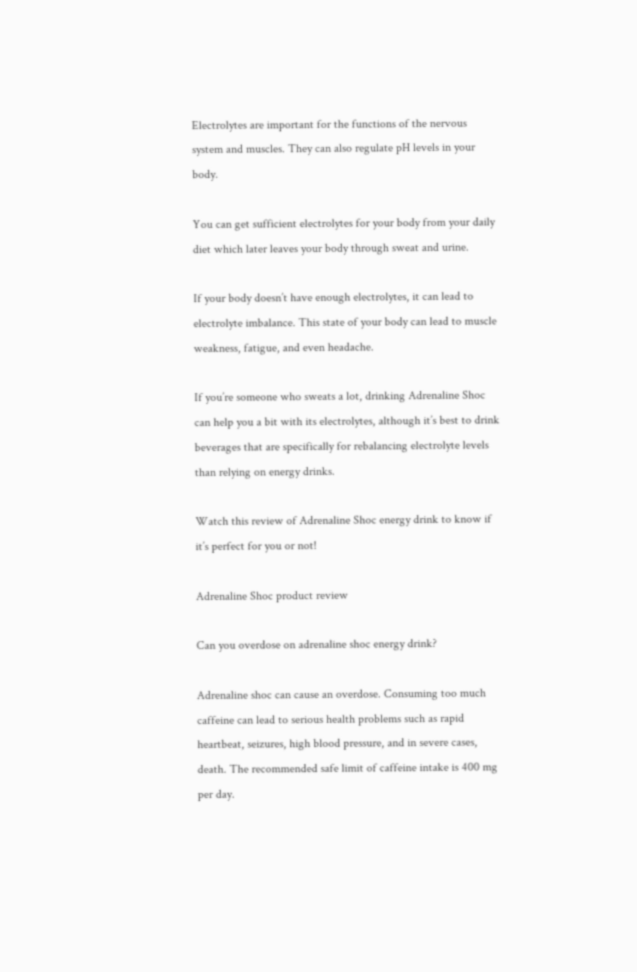Electrolytes are important for the functions of the nervous system and muscles. They can also regulate pH levels in your body.

You can get sufficient electrolytes for your body from your daily diet which later leaves your body through sweat and urine.

If your body doesn’t have enough electrolytes, it can lead to electrolyte imbalance. This state of your body can lead to muscle weakness, fatigue, and even headache.

If you’re someone who sweats a lot, drinking Adrenaline Shoc can help you a bit with its electrolytes, although it’s best to drink beverages that are specifically for rebalancing electrolyte levels than relying on energy drinks.

Watch this review of Adrenaline Shoc energy drink to know if it’s perfect for you or not!

Adrenaline Shoc product review

Can you overdose on adrenaline shoc energy drink?

Adrenaline shoc can cause an overdose. Consuming too much caffeine can lead to serious health problems such as rapid heartbeat, seizures, high blood pressure, and in severe cases, death. The recommended safe limit of caffeine intake is 400 mg per day.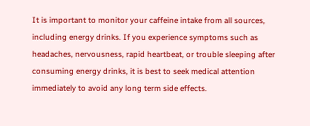It is important to monitor your caffeine intake from all sources, including energy drinks. If you experience symptoms such as headaches, nervousness, rapid heartbeat, or trouble sleeping after consuming energy drinks, it is best to seek medical attention immediately to avoid any long term side effects.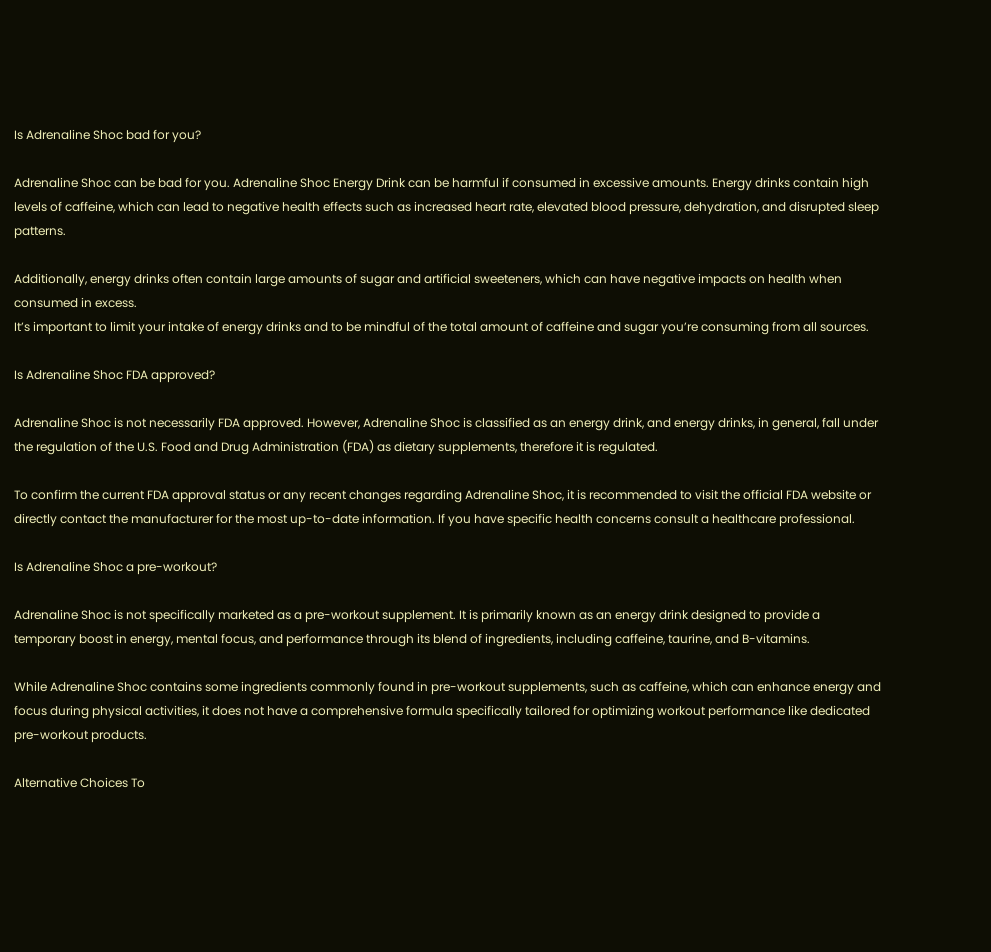Is Adrenaline Shoc bad for you?

Adrenaline Shoc can be bad for you. Adrenaline Shoc Energy Drink can be harmful if consumed in excessive amounts. Energy drinks contain high levels of caffeine, which can lead to negative health effects such as increased heart rate, elevated blood pressure, dehydration, and disrupted sleep patterns.

Additionally, energy drinks often contain large amounts of sugar and artificial sweeteners, which can have negative impacts on health when consumed in excess.
It’s important to limit your intake of energy drinks and to be mindful of the total amount of caffeine and sugar you’re consuming from all sources.

Is Adrenaline Shoc FDA approved?

Adrenaline Shoc is not necessarily FDA approved. However, Adrenaline Shoc is classified as an energy drink, and energy drinks, in general, fall under the regulation of the U.S. Food and Drug Administration (FDA) as dietary supplements, therefore it is regulated.

To confirm the current FDA approval status or any recent changes regarding Adrenaline Shoc, it is recommended to visit the official FDA website or directly contact the manufacturer for the most up-to-date information. If you have specific health concerns consult a healthcare professional.

Is Adrenaline Shoc a pre-workout?

Adrenaline Shoc is not specifically marketed as a pre-workout supplement. It is primarily known as an energy drink designed to provide a temporary boost in energy, mental focus, and performance through its blend of ingredients, including caffeine, taurine, and B-vitamins.

While Adrenaline Shoc contains some ingredients commonly found in pre-workout supplements, such as caffeine, which can enhance energy and focus during physical activities, it does not have a comprehensive formula specifically tailored for optimizing workout performance like dedicated pre-workout products.

Alternative Choices To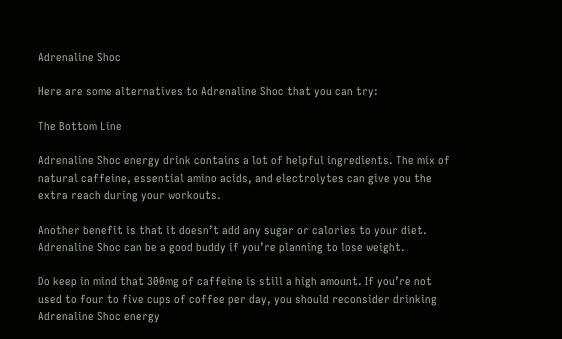Adrenaline Shoc

Here are some alternatives to Adrenaline Shoc that you can try:

The Bottom Line

Adrenaline Shoc energy drink contains a lot of helpful ingredients. The mix of natural caffeine, essential amino acids, and electrolytes can give you the extra reach during your workouts.

Another benefit is that it doesn’t add any sugar or calories to your diet. Adrenaline Shoc can be a good buddy if you’re planning to lose weight.

Do keep in mind that 300mg of caffeine is still a high amount. If you’re not used to four to five cups of coffee per day, you should reconsider drinking Adrenaline Shoc energy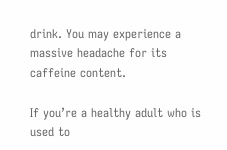drink. You may experience a massive headache for its caffeine content.

If you’re a healthy adult who is used to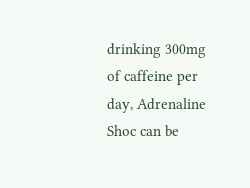drinking 300mg of caffeine per day, Adrenaline Shoc can be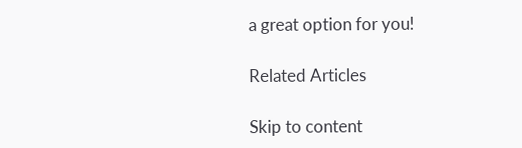a great option for you!

Related Articles

Skip to content